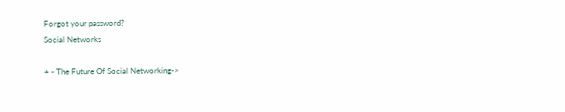Forgot your password?
Social Networks

+ - The Future Of Social Networking->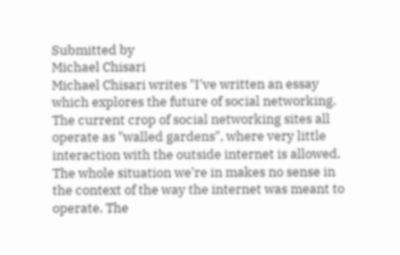Submitted by
Michael Chisari
Michael Chisari writes "I've written an essay which explores the future of social networking. The current crop of social networking sites all operate as "walled gardens", where very little interaction with the outside internet is allowed. The whole situation we're in makes no sense in the context of the way the internet was meant to operate. The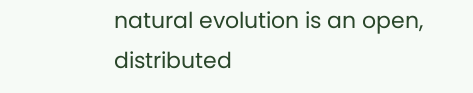natural evolution is an open, distributed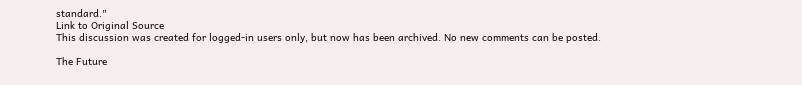standard."
Link to Original Source
This discussion was created for logged-in users only, but now has been archived. No new comments can be posted.

The Future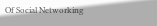Of Social Networking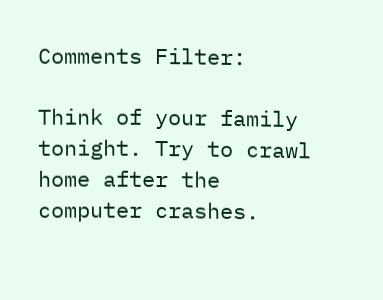Comments Filter:

Think of your family tonight. Try to crawl home after the computer crashes.